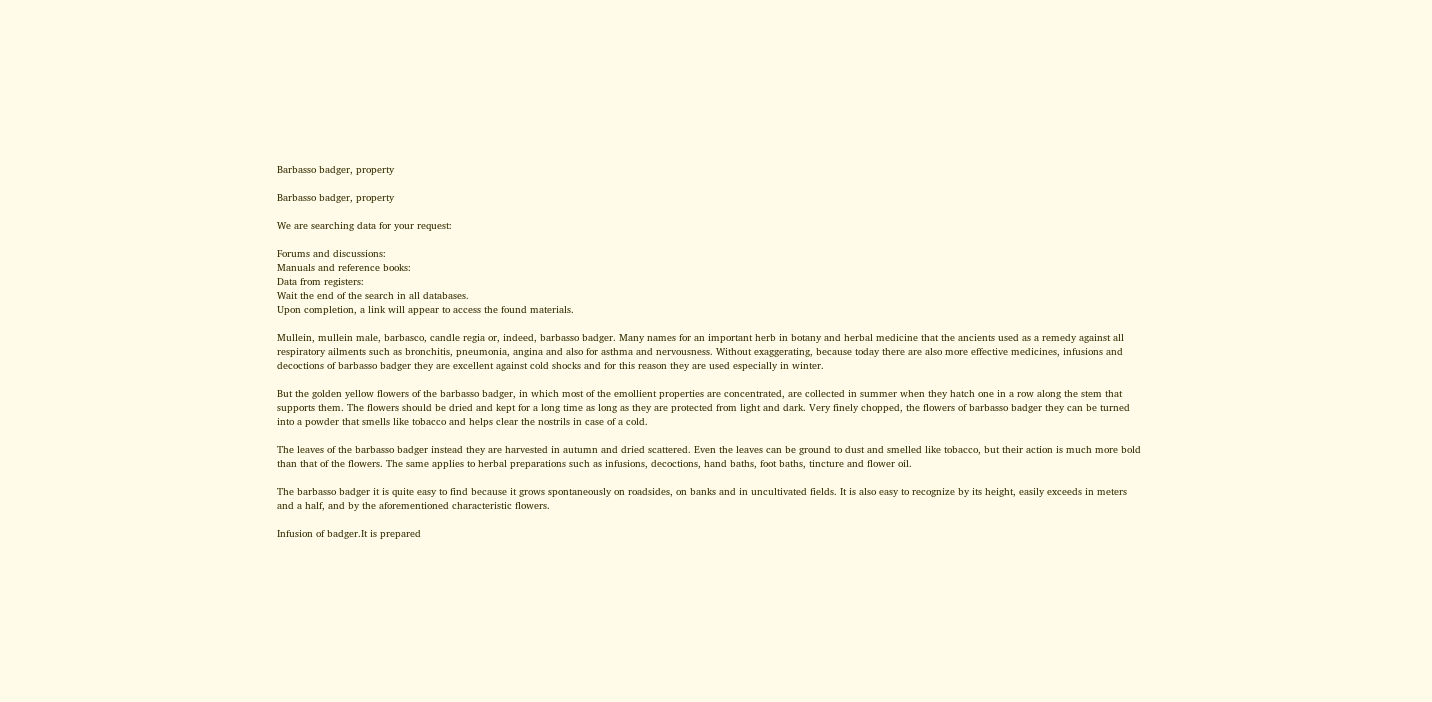Barbasso badger, property

Barbasso badger, property

We are searching data for your request:

Forums and discussions:
Manuals and reference books:
Data from registers:
Wait the end of the search in all databases.
Upon completion, a link will appear to access the found materials.

Mullein, mullein male, barbasco, candle regia or, indeed, barbasso badger. Many names for an important herb in botany and herbal medicine that the ancients used as a remedy against all respiratory ailments such as bronchitis, pneumonia, angina and also for asthma and nervousness. Without exaggerating, because today there are also more effective medicines, infusions and decoctions of barbasso badger they are excellent against cold shocks and for this reason they are used especially in winter.

But the golden yellow flowers of the barbasso badger, in which most of the emollient properties are concentrated, are collected in summer when they hatch one in a row along the stem that supports them. The flowers should be dried and kept for a long time as long as they are protected from light and dark. Very finely chopped, the flowers of barbasso badger they can be turned into a powder that smells like tobacco and helps clear the nostrils in case of a cold.

The leaves of the barbasso badger instead they are harvested in autumn and dried scattered. Even the leaves can be ground to dust and smelled like tobacco, but their action is much more bold than that of the flowers. The same applies to herbal preparations such as infusions, decoctions, hand baths, foot baths, tincture and flower oil.

The barbasso badger it is quite easy to find because it grows spontaneously on roadsides, on banks and in uncultivated fields. It is also easy to recognize by its height, easily exceeds in meters and a half, and by the aforementioned characteristic flowers.

Infusion of badger.It is prepared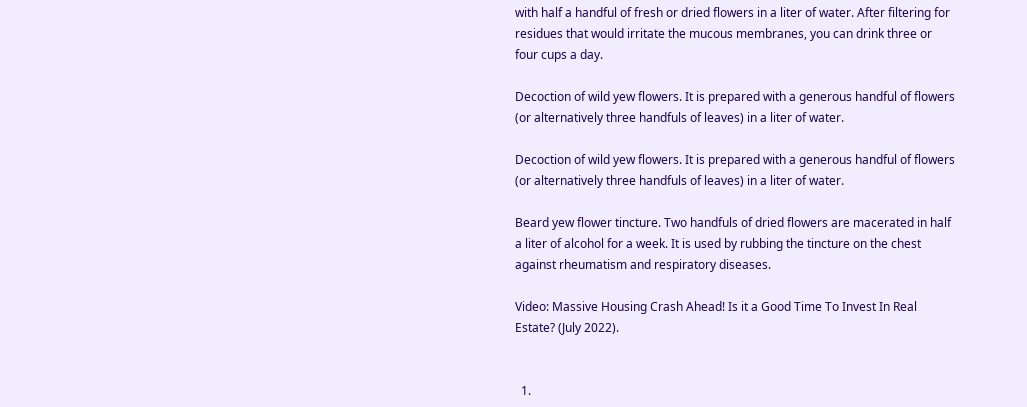with half a handful of fresh or dried flowers in a liter of water. After filtering for residues that would irritate the mucous membranes, you can drink three or four cups a day.

Decoction of wild yew flowers. It is prepared with a generous handful of flowers (or alternatively three handfuls of leaves) in a liter of water.

Decoction of wild yew flowers. It is prepared with a generous handful of flowers (or alternatively three handfuls of leaves) in a liter of water.

Beard yew flower tincture. Two handfuls of dried flowers are macerated in half a liter of alcohol for a week. It is used by rubbing the tincture on the chest against rheumatism and respiratory diseases.

Video: Massive Housing Crash Ahead! Is it a Good Time To Invest In Real Estate? (July 2022).


  1.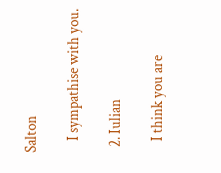Salton

    I sympathise with you.

  2. Iulian

    I think you are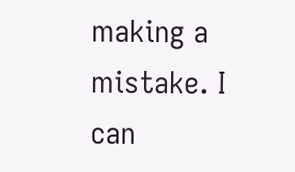making a mistake. I can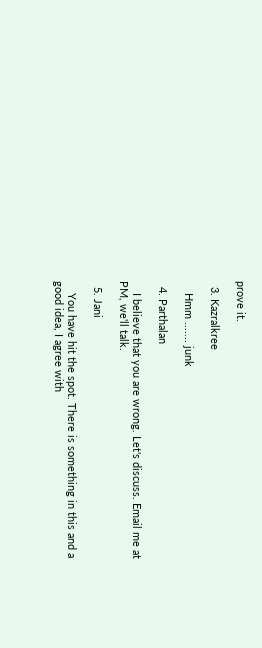prove it.

  3. Kazralkree

    Hmm ....... junk

  4. Parthalan

    I believe that you are wrong. Let's discuss. Email me at PM, we'll talk.

  5. Jani

    You have hit the spot. There is something in this and a good idea, I agree with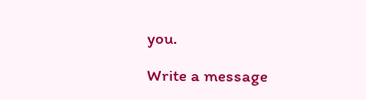you.

Write a message